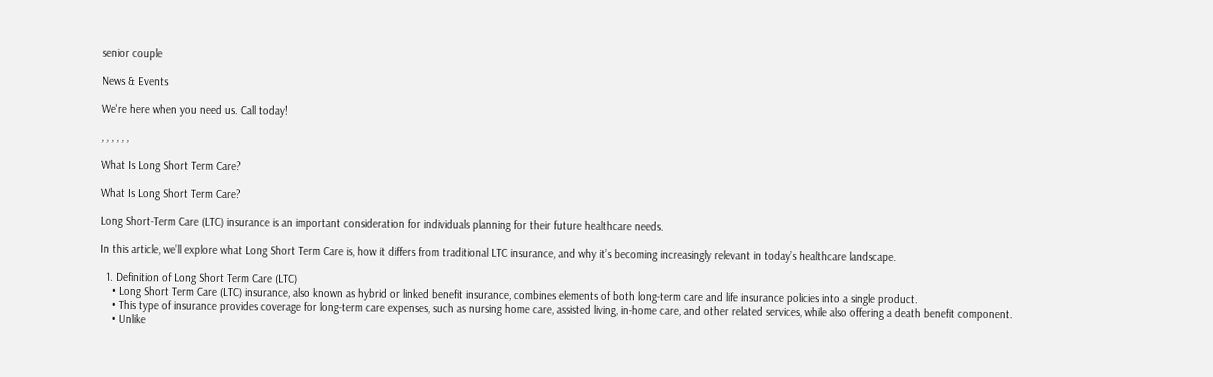senior couple

News & Events

We're here when you need us. Call today!

, , , , , ,

What Is Long Short Term Care?

What Is Long Short Term Care?

Long Short-Term Care (LTC) insurance is an important consideration for individuals planning for their future healthcare needs.

In this article, we’ll explore what Long Short Term Care is, how it differs from traditional LTC insurance, and why it’s becoming increasingly relevant in today’s healthcare landscape.

  1. Definition of Long Short Term Care (LTC)
    • Long Short Term Care (LTC) insurance, also known as hybrid or linked benefit insurance, combines elements of both long-term care and life insurance policies into a single product.
    • This type of insurance provides coverage for long-term care expenses, such as nursing home care, assisted living, in-home care, and other related services, while also offering a death benefit component.
    • Unlike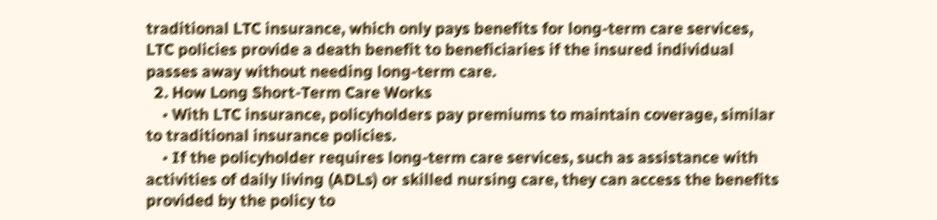traditional LTC insurance, which only pays benefits for long-term care services, LTC policies provide a death benefit to beneficiaries if the insured individual passes away without needing long-term care.
  2. How Long Short-Term Care Works
    • With LTC insurance, policyholders pay premiums to maintain coverage, similar to traditional insurance policies.
    • If the policyholder requires long-term care services, such as assistance with activities of daily living (ADLs) or skilled nursing care, they can access the benefits provided by the policy to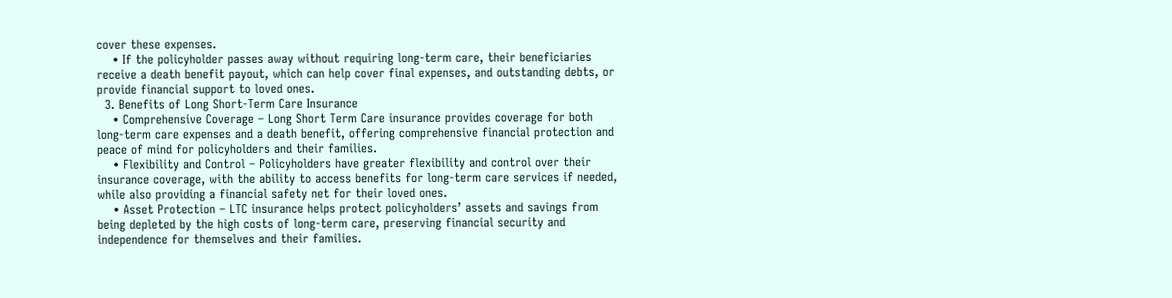cover these expenses.
    • If the policyholder passes away without requiring long-term care, their beneficiaries receive a death benefit payout, which can help cover final expenses, and outstanding debts, or provide financial support to loved ones.
  3. Benefits of Long Short-Term Care Insurance
    • Comprehensive Coverage – Long Short Term Care insurance provides coverage for both long-term care expenses and a death benefit, offering comprehensive financial protection and peace of mind for policyholders and their families.
    • Flexibility and Control – Policyholders have greater flexibility and control over their insurance coverage, with the ability to access benefits for long-term care services if needed, while also providing a financial safety net for their loved ones.
    • Asset Protection – LTC insurance helps protect policyholders’ assets and savings from being depleted by the high costs of long-term care, preserving financial security and independence for themselves and their families.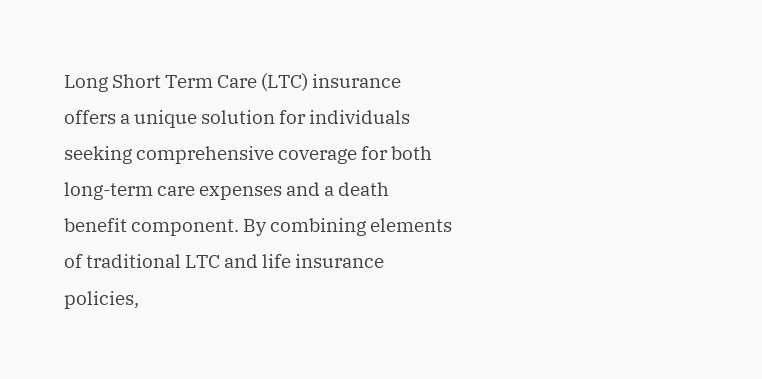Long Short Term Care (LTC) insurance offers a unique solution for individuals seeking comprehensive coverage for both long-term care expenses and a death benefit component. By combining elements of traditional LTC and life insurance policies,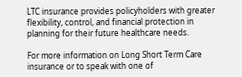LTC insurance provides policyholders with greater flexibility, control, and financial protection in planning for their future healthcare needs.

For more information on Long Short Term Care insurance or to speak with one of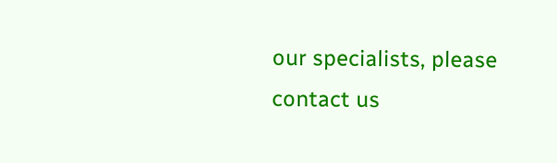our specialists, please contact us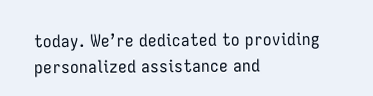today. We’re dedicated to providing personalized assistance and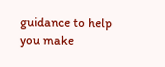guidance to help you make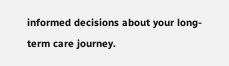informed decisions about your long-term care journey.